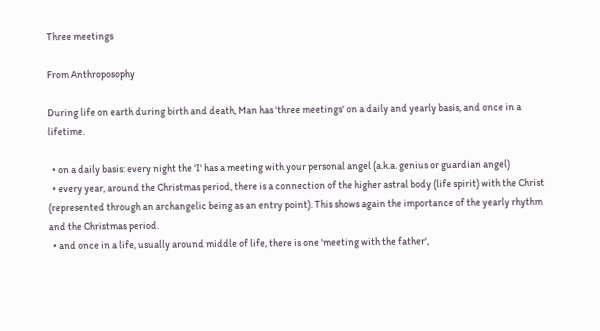Three meetings

From Anthroposophy

During life on earth during birth and death, Man has 'three meetings' on a daily and yearly basis, and once in a lifetime.

  • on a daily basis: every night the 'I' has a meeting with your personal angel (a.k.a. genius or guardian angel)
  • every year, around the Christmas period, there is a connection of the higher astral body (life spirit) with the Christ (represented through an archangelic being as an entry point). This shows again the importance of the yearly rhythm and the Christmas period.
  • and once in a life, usually around middle of life, there is one 'meeting with the father',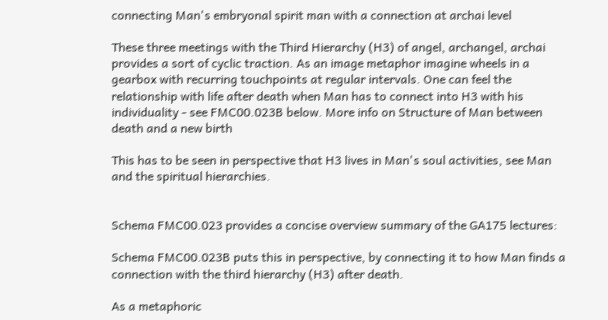connecting Man's embryonal spirit man with a connection at archai level

These three meetings with the Third Hierarchy (H3) of angel, archangel, archai provides a sort of cyclic traction. As an image metaphor imagine wheels in a gearbox with recurring touchpoints at regular intervals. One can feel the relationship with life after death when Man has to connect into H3 with his individuality - see FMC00.023B below. More info on Structure of Man between death and a new birth

This has to be seen in perspective that H3 lives in Man's soul activities, see Man and the spiritual hierarchies.


Schema FMC00.023 provides a concise overview summary of the GA175 lectures:

Schema FMC00.023B puts this in perspective, by connecting it to how Man finds a connection with the third hierarchy (H3) after death.

As a metaphoric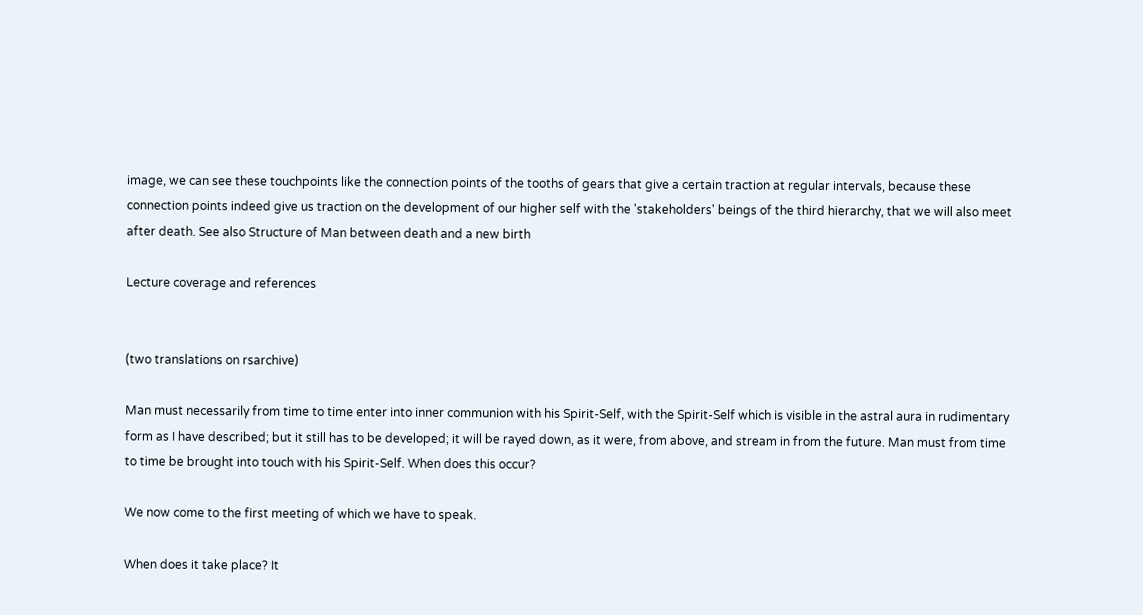image, we can see these touchpoints like the connection points of the tooths of gears that give a certain traction at regular intervals, because these connection points indeed give us traction on the development of our higher self with the 'stakeholders' beings of the third hierarchy, that we will also meet after death. See also Structure of Man between death and a new birth

Lecture coverage and references


(two translations on rsarchive)

Man must necessarily from time to time enter into inner communion with his Spirit-Self, with the Spirit-Self which is visible in the astral aura in rudimentary form as I have described; but it still has to be developed; it will be rayed down, as it were, from above, and stream in from the future. Man must from time to time be brought into touch with his Spirit-Self. When does this occur?

We now come to the first meeting of which we have to speak.

When does it take place? It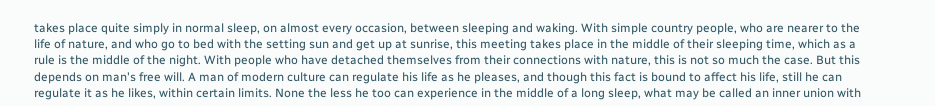takes place quite simply in normal sleep, on almost every occasion, between sleeping and waking. With simple country people, who are nearer to the life of nature, and who go to bed with the setting sun and get up at sunrise, this meeting takes place in the middle of their sleeping time, which as a rule is the middle of the night. With people who have detached themselves from their connections with nature, this is not so much the case. But this depends on man's free will. A man of modern culture can regulate his life as he pleases, and though this fact is bound to affect his life, still he can regulate it as he likes, within certain limits. None the less he too can experience in the middle of a long sleep, what may be called an inner union with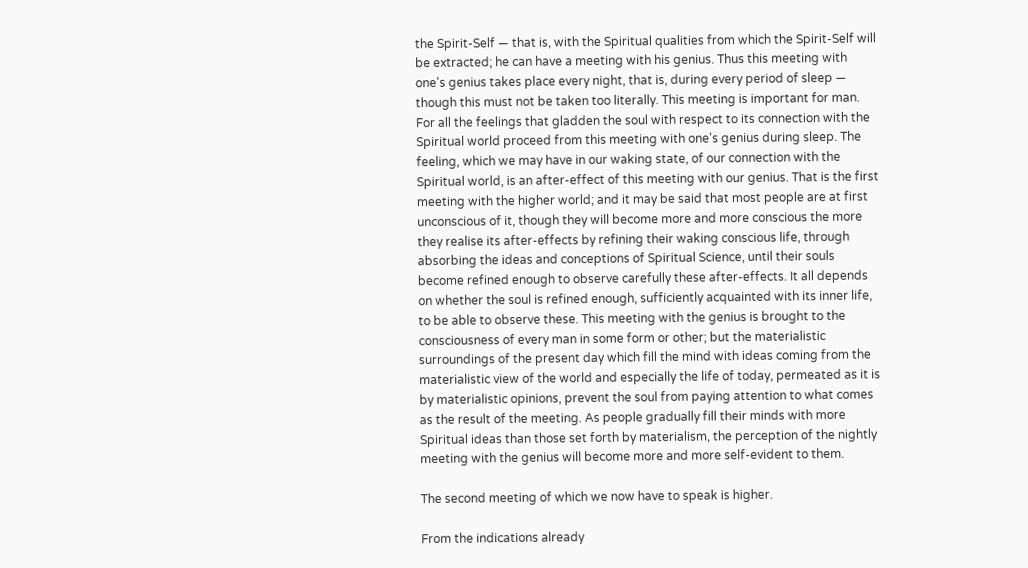the Spirit-Self — that is, with the Spiritual qualities from which the Spirit-Self will be extracted; he can have a meeting with his genius. Thus this meeting with one's genius takes place every night, that is, during every period of sleep — though this must not be taken too literally. This meeting is important for man. For all the feelings that gladden the soul with respect to its connection with the Spiritual world proceed from this meeting with one's genius during sleep. The feeling, which we may have in our waking state, of our connection with the Spiritual world, is an after-effect of this meeting with our genius. That is the first meeting with the higher world; and it may be said that most people are at first unconscious of it, though they will become more and more conscious the more they realise its after-effects by refining their waking conscious life, through absorbing the ideas and conceptions of Spiritual Science, until their souls become refined enough to observe carefully these after-effects. It all depends on whether the soul is refined enough, sufficiently acquainted with its inner life, to be able to observe these. This meeting with the genius is brought to the consciousness of every man in some form or other; but the materialistic surroundings of the present day which fill the mind with ideas coming from the materialistic view of the world and especially the life of today, permeated as it is by materialistic opinions, prevent the soul from paying attention to what comes as the result of the meeting. As people gradually fill their minds with more Spiritual ideas than those set forth by materialism, the perception of the nightly meeting with the genius will become more and more self-evident to them.

The second meeting of which we now have to speak is higher.

From the indications already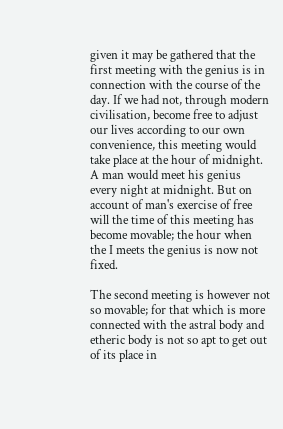given it may be gathered that the first meeting with the genius is in connection with the course of the day. If we had not, through modern civilisation, become free to adjust our lives according to our own convenience, this meeting would take place at the hour of midnight. A man would meet his genius every night at midnight. But on account of man's exercise of free will the time of this meeting has become movable; the hour when the I meets the genius is now not fixed.

The second meeting is however not so movable; for that which is more connected with the astral body and etheric body is not so apt to get out of its place in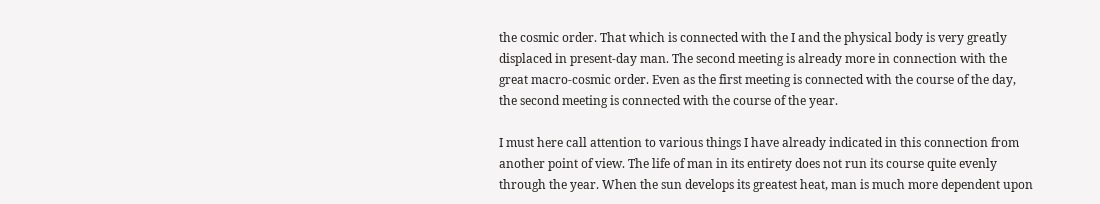the cosmic order. That which is connected with the I and the physical body is very greatly displaced in present-day man. The second meeting is already more in connection with the great macro-cosmic order. Even as the first meeting is connected with the course of the day, the second meeting is connected with the course of the year.

I must here call attention to various things I have already indicated in this connection from another point of view. The life of man in its entirety does not run its course quite evenly through the year. When the sun develops its greatest heat, man is much more dependent upon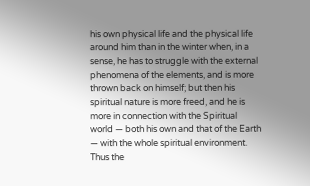his own physical life and the physical life around him than in the winter when, in a sense, he has to struggle with the external phenomena of the elements, and is more thrown back on himself; but then his spiritual nature is more freed, and he is more in connection with the Spiritual world — both his own and that of the Earth — with the whole spiritual environment. Thus the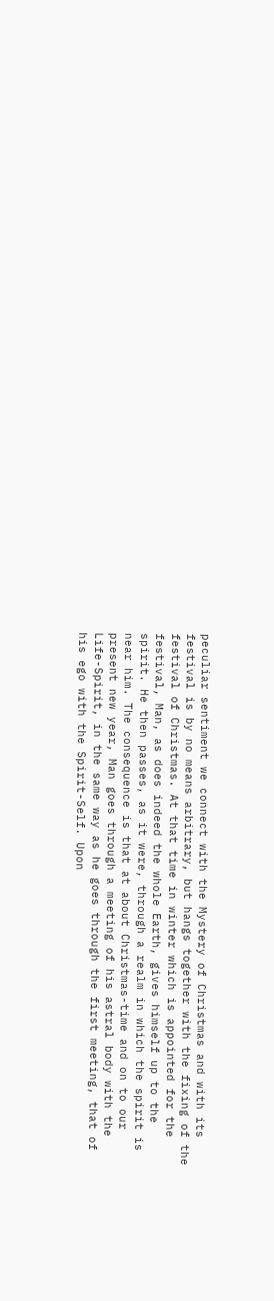peculiar sentiment we connect with the Mystery of Christmas and with its festival is by no means arbitrary, but hangs together with the fixing of the festival of Christmas. At that time in winter which is appointed for the festival, Man, as does indeed the whole Earth, gives himself up to the spirit. He then passes, as it were, through a realm in which the spirit is near him. The consequence is that at about Christmas-time and on to our present new year, Man goes through a meeting of his astral body with the Life-Spirit, in the same way as he goes through the first meeting, that of his ego with the Spirit-Self. Upon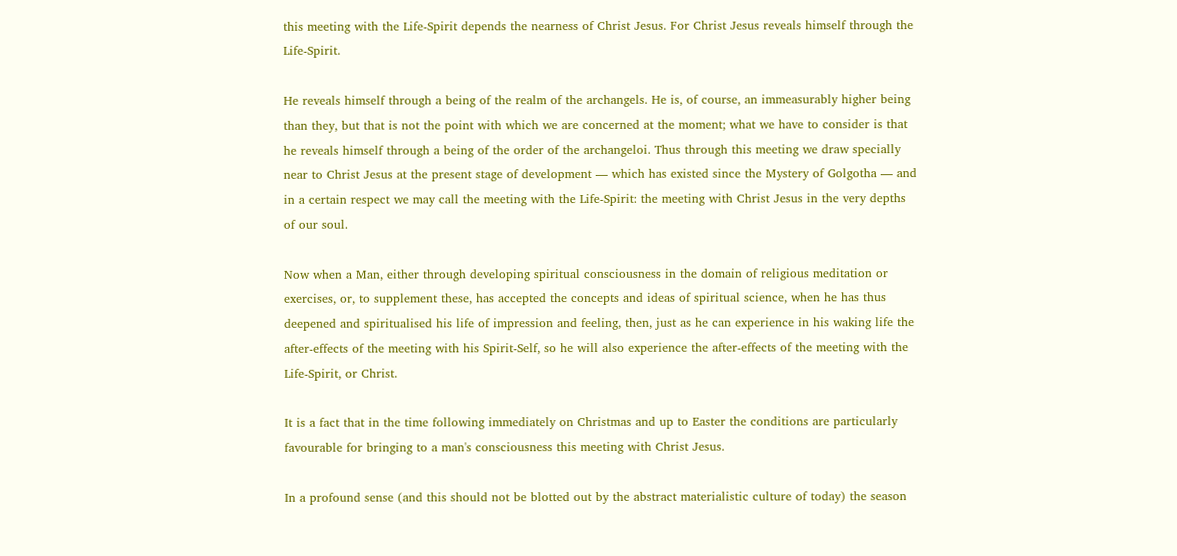this meeting with the Life-Spirit depends the nearness of Christ Jesus. For Christ Jesus reveals himself through the Life-Spirit.

He reveals himself through a being of the realm of the archangels. He is, of course, an immeasurably higher being than they, but that is not the point with which we are concerned at the moment; what we have to consider is that he reveals himself through a being of the order of the archangeloi. Thus through this meeting we draw specially near to Christ Jesus at the present stage of development — which has existed since the Mystery of Golgotha — and in a certain respect we may call the meeting with the Life-Spirit: the meeting with Christ Jesus in the very depths of our soul.

Now when a Man, either through developing spiritual consciousness in the domain of religious meditation or exercises, or, to supplement these, has accepted the concepts and ideas of spiritual science, when he has thus deepened and spiritualised his life of impression and feeling, then, just as he can experience in his waking life the after-effects of the meeting with his Spirit-Self, so he will also experience the after-effects of the meeting with the Life-Spirit, or Christ.

It is a fact that in the time following immediately on Christmas and up to Easter the conditions are particularly favourable for bringing to a man's consciousness this meeting with Christ Jesus.

In a profound sense (and this should not be blotted out by the abstract materialistic culture of today) the season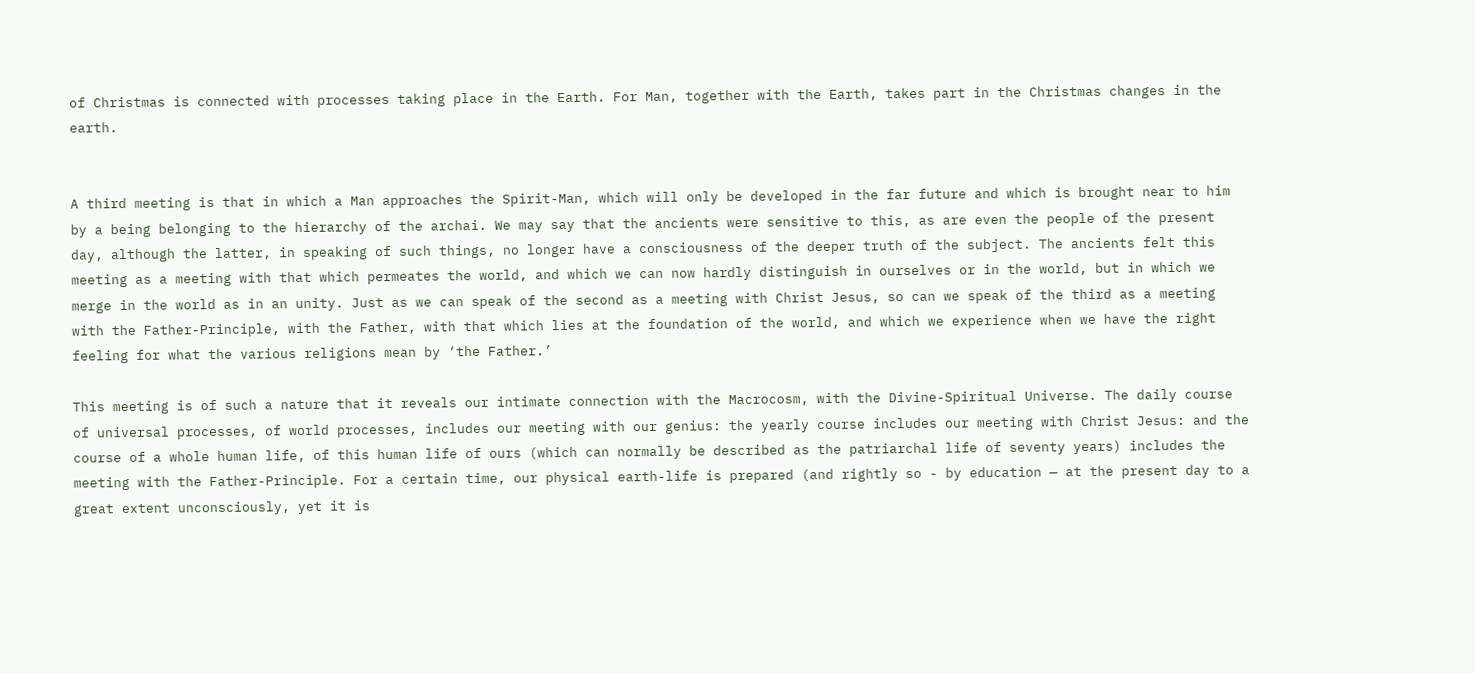of Christmas is connected with processes taking place in the Earth. For Man, together with the Earth, takes part in the Christmas changes in the earth.


A third meeting is that in which a Man approaches the Spirit-Man, which will only be developed in the far future and which is brought near to him by a being belonging to the hierarchy of the archai. We may say that the ancients were sensitive to this, as are even the people of the present day, although the latter, in speaking of such things, no longer have a consciousness of the deeper truth of the subject. The ancients felt this meeting as a meeting with that which permeates the world, and which we can now hardly distinguish in ourselves or in the world, but in which we merge in the world as in an unity. Just as we can speak of the second as a meeting with Christ Jesus, so can we speak of the third as a meeting with the Father-Principle, with the Father, with that which lies at the foundation of the world, and which we experience when we have the right feeling for what the various religions mean by ‘the Father.’

This meeting is of such a nature that it reveals our intimate connection with the Macrocosm, with the Divine-Spiritual Universe. The daily course of universal processes, of world processes, includes our meeting with our genius: the yearly course includes our meeting with Christ Jesus: and the course of a whole human life, of this human life of ours (which can normally be described as the patriarchal life of seventy years) includes the meeting with the Father-Principle. For a certain time, our physical earth-life is prepared (and rightly so - by education — at the present day to a great extent unconsciously, yet it is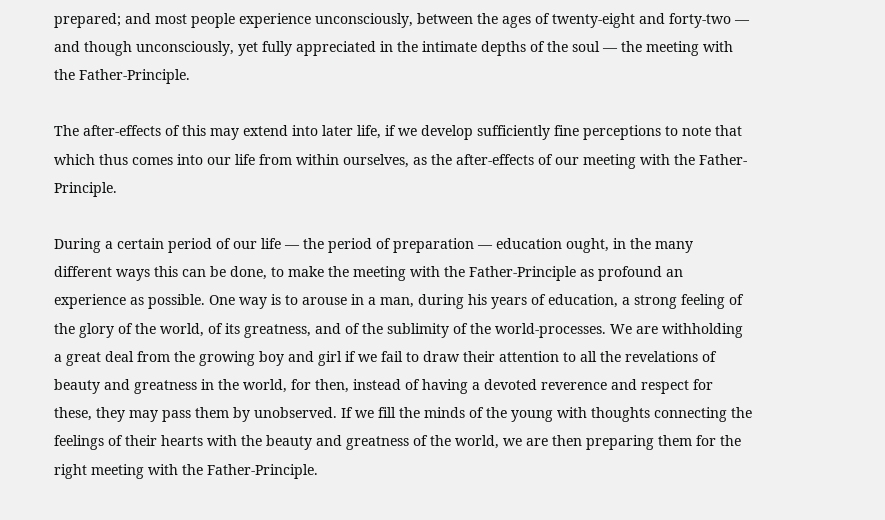prepared; and most people experience unconsciously, between the ages of twenty-eight and forty-two — and though unconsciously, yet fully appreciated in the intimate depths of the soul — the meeting with the Father-Principle.

The after-effects of this may extend into later life, if we develop sufficiently fine perceptions to note that which thus comes into our life from within ourselves, as the after-effects of our meeting with the Father-Principle.

During a certain period of our life — the period of preparation — education ought, in the many different ways this can be done, to make the meeting with the Father-Principle as profound an experience as possible. One way is to arouse in a man, during his years of education, a strong feeling of the glory of the world, of its greatness, and of the sublimity of the world-processes. We are withholding a great deal from the growing boy and girl if we fail to draw their attention to all the revelations of beauty and greatness in the world, for then, instead of having a devoted reverence and respect for these, they may pass them by unobserved. If we fill the minds of the young with thoughts connecting the feelings of their hearts with the beauty and greatness of the world, we are then preparing them for the right meeting with the Father-Principle.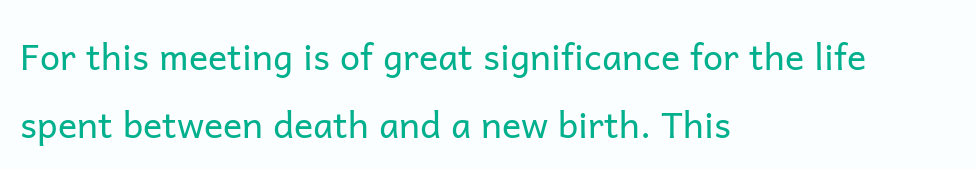For this meeting is of great significance for the life spent between death and a new birth. This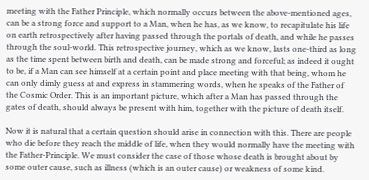meeting with the Father Principle, which normally occurs between the above-mentioned ages, can be a strong force and support to a Man, when he has, as we know, to recapitulate his life on earth retrospectively after having passed through the portals of death, and while he passes through the soul-world. This retrospective journey, which as we know, lasts one-third as long as the time spent between birth and death, can be made strong and forceful; as indeed it ought to be, if a Man can see himself at a certain point and place meeting with that being, whom he can only dimly guess at and express in stammering words, when he speaks of the Father of the Cosmic Order. This is an important picture, which after a Man has passed through the gates of death, should always be present with him, together with the picture of death itself.

Now it is natural that a certain question should arise in connection with this. There are people who die before they reach the middle of life, when they would normally have the meeting with the Father-Principle. We must consider the case of those whose death is brought about by some outer cause, such as illness (which is an outer cause) or weakness of some kind.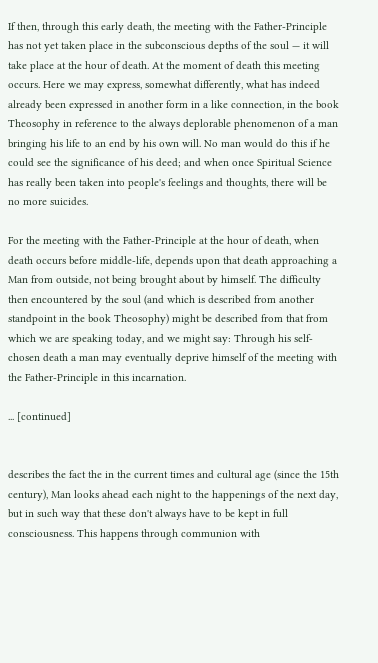If then, through this early death, the meeting with the Father-Principle has not yet taken place in the subconscious depths of the soul — it will take place at the hour of death. At the moment of death this meeting occurs. Here we may express, somewhat differently, what has indeed already been expressed in another form in a like connection, in the book Theosophy in reference to the always deplorable phenomenon of a man bringing his life to an end by his own will. No man would do this if he could see the significance of his deed; and when once Spiritual Science has really been taken into people's feelings and thoughts, there will be no more suicides.

For the meeting with the Father-Principle at the hour of death, when death occurs before middle-life, depends upon that death approaching a Man from outside, not being brought about by himself. The difficulty then encountered by the soul (and which is described from another standpoint in the book Theosophy) might be described from that from which we are speaking today, and we might say: Through his self-chosen death a man may eventually deprive himself of the meeting with the Father-Principle in this incarnation.

... [continued]


describes the fact the in the current times and cultural age (since the 15th century), Man looks ahead each night to the happenings of the next day, but in such way that these don't always have to be kept in full consciousness. This happens through communion with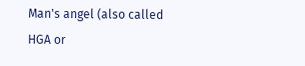Man's angel (also called HGA or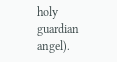holy guardian angel).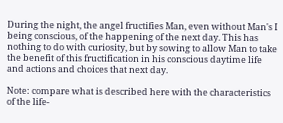During the night, the angel fructifies Man, even without Man's I being conscious, of the happening of the next day. This has nothing to do with curiosity, but by sowing to allow Man to take the benefit of this fructification in his conscious daytime life and actions and choices that next day.

Note: compare what is described here with the characteristics of the life-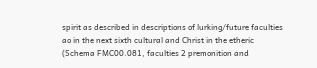spirit as described in descriptions of lurking/future faculties ao in the next sixth cultural and Christ in the etheric (Schema FMC00.081, faculties 2 premonition and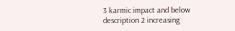3 karmic impact and below description 2 increasing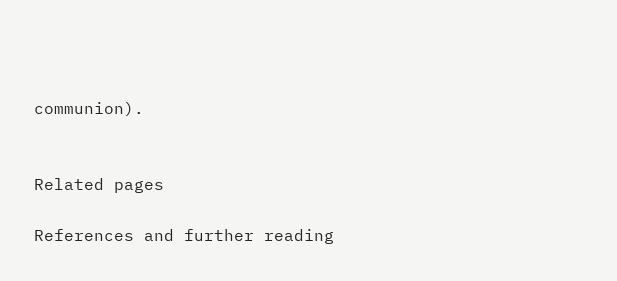communion).


Related pages

References and further reading